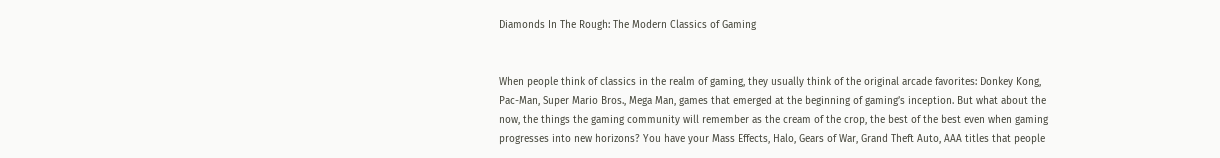Diamonds In The Rough: The Modern Classics of Gaming


When people think of classics in the realm of gaming, they usually think of the original arcade favorites: Donkey Kong, Pac-Man, Super Mario Bros., Mega Man, games that emerged at the beginning of gaming’s inception. But what about the now, the things the gaming community will remember as the cream of the crop, the best of the best even when gaming progresses into new horizons? You have your Mass Effects, Halo, Gears of War, Grand Theft Auto, AAA titles that people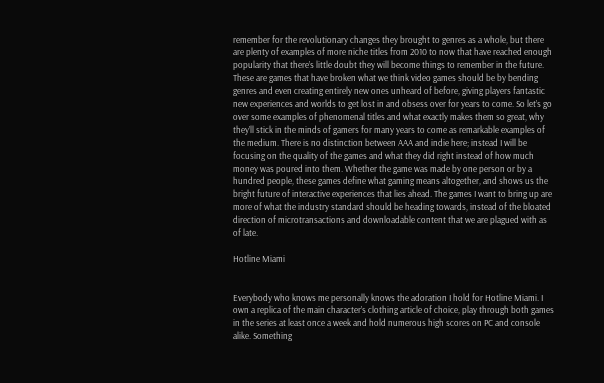remember for the revolutionary changes they brought to genres as a whole, but there are plenty of examples of more niche titles from 2010 to now that have reached enough popularity that there’s little doubt they will become things to remember in the future. These are games that have broken what we think video games should be by bending genres and even creating entirely new ones unheard of before, giving players fantastic new experiences and worlds to get lost in and obsess over for years to come. So let’s go over some examples of phenomenal titles and what exactly makes them so great, why they’ll stick in the minds of gamers for many years to come as remarkable examples of the medium. There is no distinction between AAA and indie here; instead I will be focusing on the quality of the games and what they did right instead of how much money was poured into them. Whether the game was made by one person or by a hundred people, these games define what gaming means altogether, and shows us the bright future of interactive experiences that lies ahead. The games I want to bring up are more of what the industry standard should be heading towards, instead of the bloated direction of microtransactions and downloadable content that we are plagued with as of late.

Hotline Miami


Everybody who knows me personally knows the adoration I hold for Hotline Miami. I own a replica of the main character’s clothing article of choice, play through both games in the series at least once a week and hold numerous high scores on PC and console alike. Something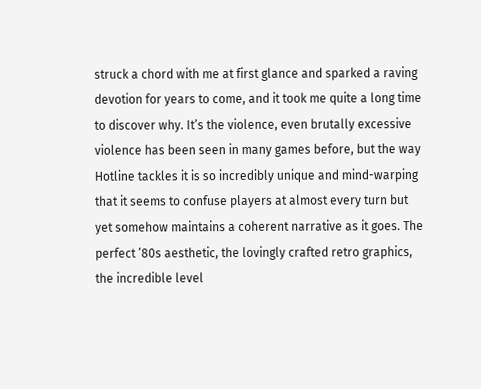struck a chord with me at first glance and sparked a raving devotion for years to come, and it took me quite a long time to discover why. It’s the violence, even brutally excessive violence has been seen in many games before, but the way Hotline tackles it is so incredibly unique and mind-warping that it seems to confuse players at almost every turn but yet somehow maintains a coherent narrative as it goes. The perfect ’80s aesthetic, the lovingly crafted retro graphics, the incredible level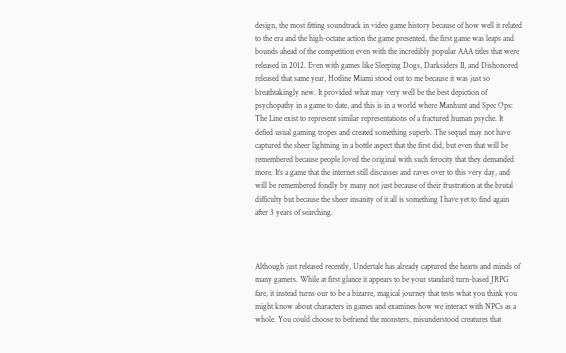design, the most fitting soundtrack in video game history because of how well it related to the era and the high-octane action the game presented, the first game was leaps and bounds ahead of the competition even with the incredibly popular AAA titles that were released in 2012. Even with games like Sleeping Dogs, Darksiders II, and Dishonored released that same year, Hotline Miami stood out to me because it was just so breathtakingly new. It provided what may very well be the best depiction of psychopathy in a game to date, and this is in a world where Manhunt and Spec Ops: The Line exist to represent similar representations of a fractured human psyche. It defied usual gaming tropes and created something superb. The sequel may not have captured the sheer lightning in a bottle aspect that the first did, but even that will be remembered because people loved the original with such ferocity that they demanded more. It’s a game that the internet still discusses and raves over to this very day, and will be remembered fondly by many not just because of their frustration at the brutal difficulty but because the sheer insanity of it all is something I have yet to find again after 3 years of searching.



Although just released recently, Undertale has already captured the hearts and minds of many gamers. While at first glance it appears to be your standard turn-based JRPG fare, it instead turns our to be a bizarre, magical journey that tests what you think you might know about characters in games and examines how we interact with NPCs as a whole. You could choose to befriend the monsters, misunderstood creatures that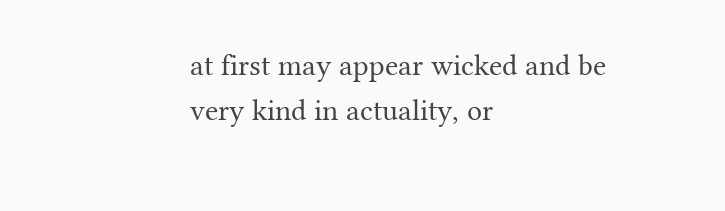at first may appear wicked and be very kind in actuality, or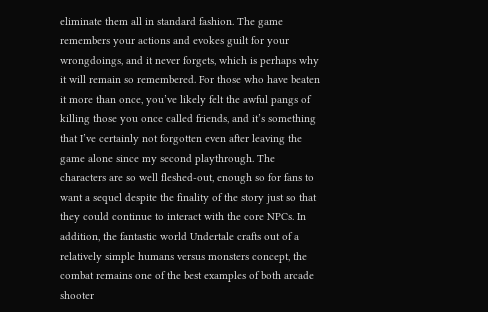eliminate them all in standard fashion. The game remembers your actions and evokes guilt for your wrongdoings, and it never forgets, which is perhaps why it will remain so remembered. For those who have beaten it more than once, you’ve likely felt the awful pangs of killing those you once called friends, and it’s something that I’ve certainly not forgotten even after leaving the game alone since my second playthrough. The characters are so well fleshed-out, enough so for fans to want a sequel despite the finality of the story just so that they could continue to interact with the core NPCs. In addition, the fantastic world Undertale crafts out of a relatively simple humans versus monsters concept, the combat remains one of the best examples of both arcade shooter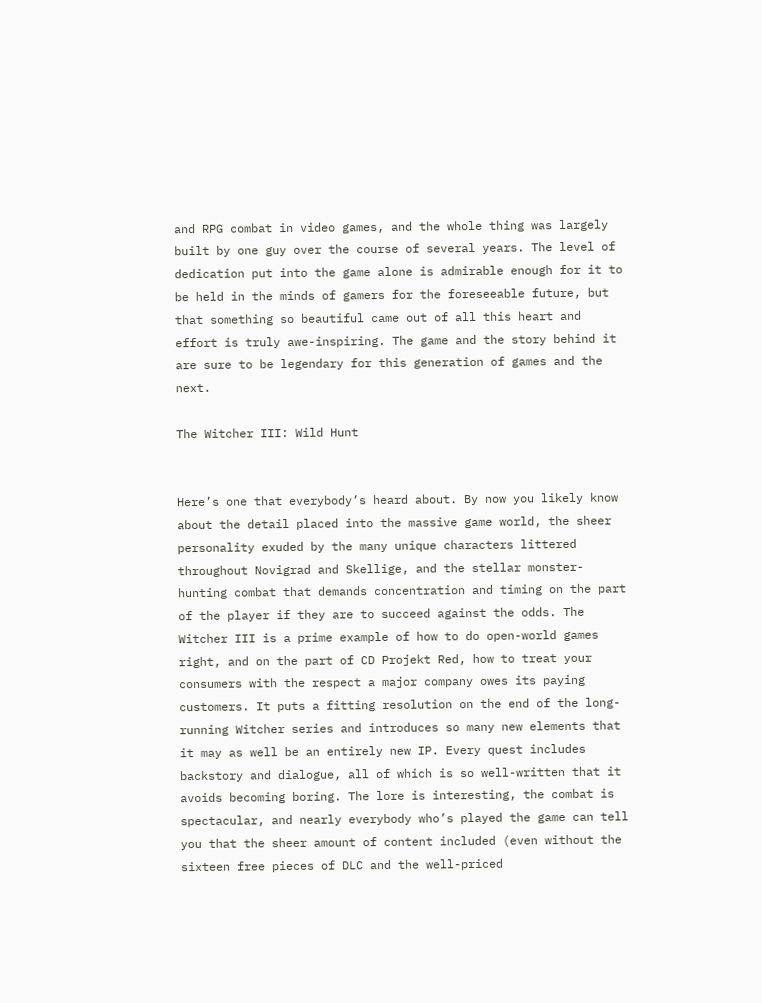and RPG combat in video games, and the whole thing was largely built by one guy over the course of several years. The level of dedication put into the game alone is admirable enough for it to be held in the minds of gamers for the foreseeable future, but that something so beautiful came out of all this heart and effort is truly awe-inspiring. The game and the story behind it are sure to be legendary for this generation of games and the next.

The Witcher III: Wild Hunt


Here’s one that everybody’s heard about. By now you likely know about the detail placed into the massive game world, the sheer personality exuded by the many unique characters littered throughout Novigrad and Skellige, and the stellar monster-hunting combat that demands concentration and timing on the part of the player if they are to succeed against the odds. The Witcher III is a prime example of how to do open-world games right, and on the part of CD Projekt Red, how to treat your consumers with the respect a major company owes its paying customers. It puts a fitting resolution on the end of the long-running Witcher series and introduces so many new elements that it may as well be an entirely new IP. Every quest includes backstory and dialogue, all of which is so well-written that it avoids becoming boring. The lore is interesting, the combat is spectacular, and nearly everybody who’s played the game can tell you that the sheer amount of content included (even without the sixteen free pieces of DLC and the well-priced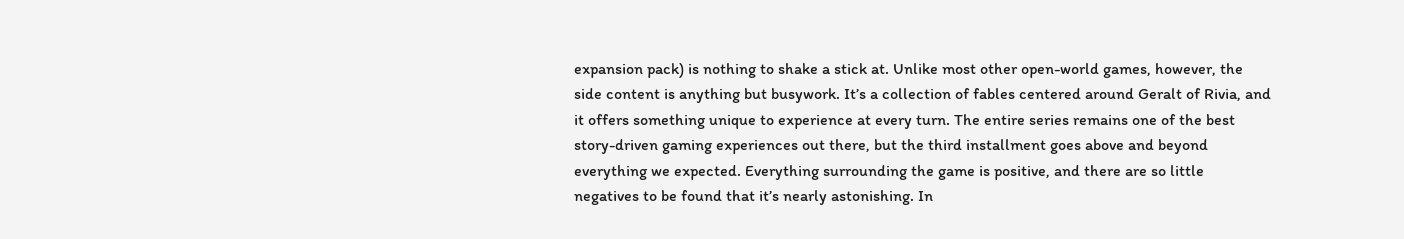expansion pack) is nothing to shake a stick at. Unlike most other open-world games, however, the side content is anything but busywork. It’s a collection of fables centered around Geralt of Rivia, and it offers something unique to experience at every turn. The entire series remains one of the best story-driven gaming experiences out there, but the third installment goes above and beyond everything we expected. Everything surrounding the game is positive, and there are so little negatives to be found that it’s nearly astonishing. In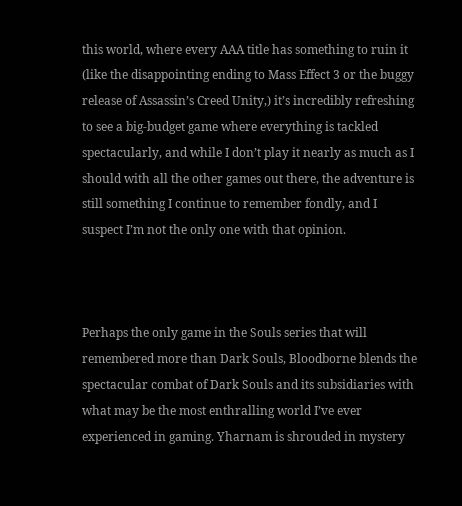this world, where every AAA title has something to ruin it (like the disappointing ending to Mass Effect 3 or the buggy release of Assassin’s Creed Unity,) it’s incredibly refreshing to see a big-budget game where everything is tackled spectacularly, and while I don’t play it nearly as much as I should with all the other games out there, the adventure is still something I continue to remember fondly, and I suspect I’m not the only one with that opinion.



Perhaps the only game in the Souls series that will remembered more than Dark Souls, Bloodborne blends the spectacular combat of Dark Souls and its subsidiaries with what may be the most enthralling world I’ve ever experienced in gaming. Yharnam is shrouded in mystery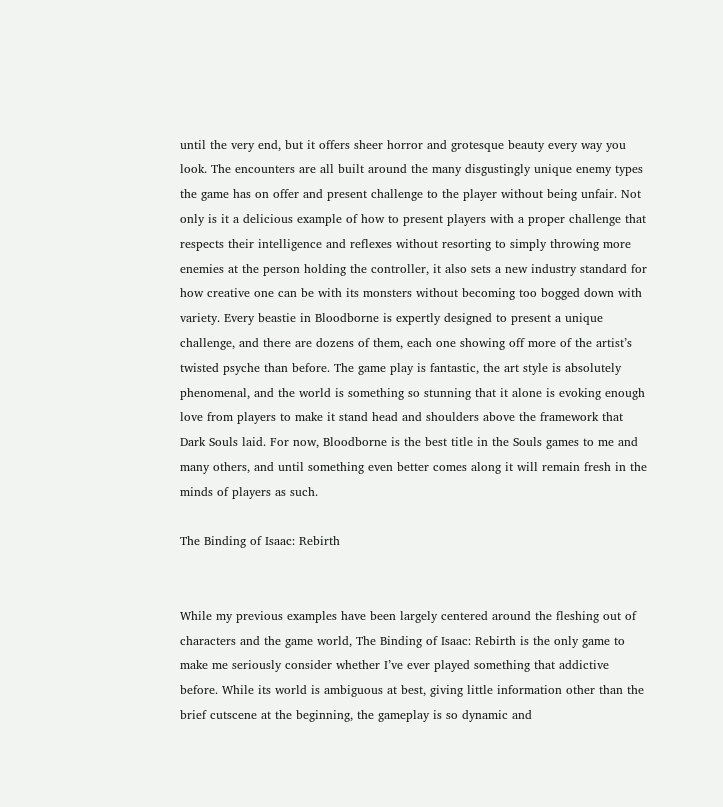until the very end, but it offers sheer horror and grotesque beauty every way you look. The encounters are all built around the many disgustingly unique enemy types the game has on offer and present challenge to the player without being unfair. Not only is it a delicious example of how to present players with a proper challenge that respects their intelligence and reflexes without resorting to simply throwing more enemies at the person holding the controller, it also sets a new industry standard for how creative one can be with its monsters without becoming too bogged down with variety. Every beastie in Bloodborne is expertly designed to present a unique challenge, and there are dozens of them, each one showing off more of the artist’s twisted psyche than before. The game play is fantastic, the art style is absolutely phenomenal, and the world is something so stunning that it alone is evoking enough love from players to make it stand head and shoulders above the framework that Dark Souls laid. For now, Bloodborne is the best title in the Souls games to me and many others, and until something even better comes along it will remain fresh in the minds of players as such.

The Binding of Isaac: Rebirth


While my previous examples have been largely centered around the fleshing out of characters and the game world, The Binding of Isaac: Rebirth is the only game to make me seriously consider whether I’ve ever played something that addictive before. While its world is ambiguous at best, giving little information other than the brief cutscene at the beginning, the gameplay is so dynamic and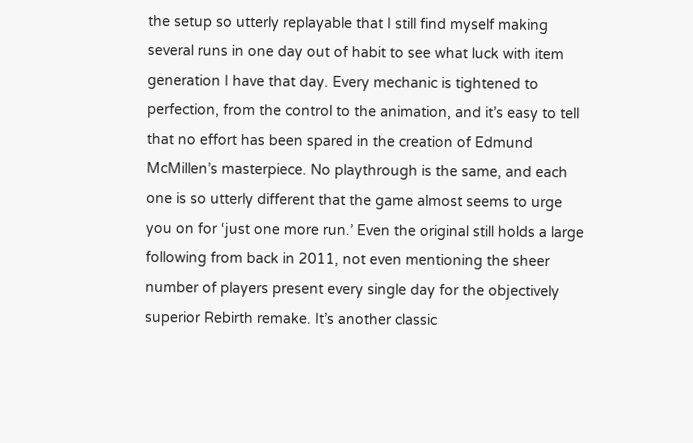the setup so utterly replayable that I still find myself making several runs in one day out of habit to see what luck with item generation I have that day. Every mechanic is tightened to perfection, from the control to the animation, and it’s easy to tell that no effort has been spared in the creation of Edmund McMillen’s masterpiece. No playthrough is the same, and each one is so utterly different that the game almost seems to urge you on for ‘just one more run.’ Even the original still holds a large following from back in 2011, not even mentioning the sheer number of players present every single day for the objectively superior Rebirth remake. It’s another classic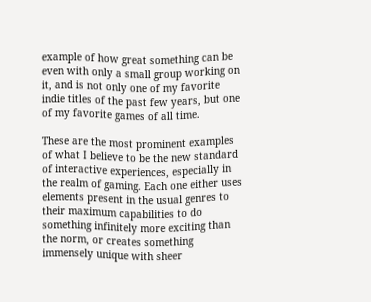example of how great something can be even with only a small group working on it, and is not only one of my favorite indie titles of the past few years, but one of my favorite games of all time.

These are the most prominent examples of what I believe to be the new standard of interactive experiences, especially in the realm of gaming. Each one either uses elements present in the usual genres to their maximum capabilities to do something infinitely more exciting than the norm, or creates something immensely unique with sheer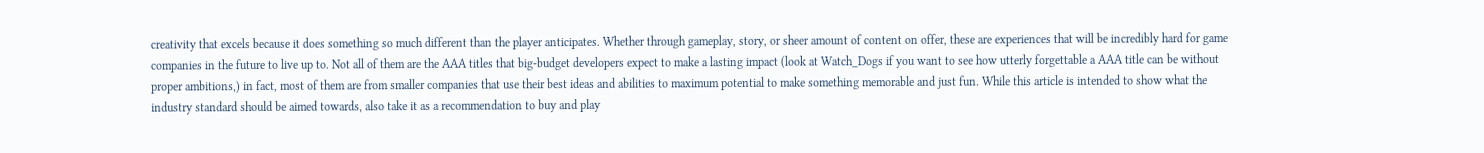creativity that excels because it does something so much different than the player anticipates. Whether through gameplay, story, or sheer amount of content on offer, these are experiences that will be incredibly hard for game companies in the future to live up to. Not all of them are the AAA titles that big-budget developers expect to make a lasting impact (look at Watch_Dogs if you want to see how utterly forgettable a AAA title can be without proper ambitions,) in fact, most of them are from smaller companies that use their best ideas and abilities to maximum potential to make something memorable and just fun. While this article is intended to show what the industry standard should be aimed towards, also take it as a recommendation to buy and play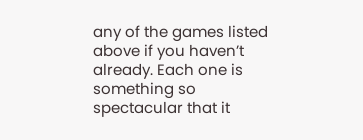any of the games listed above if you haven’t already. Each one is something so spectacular that it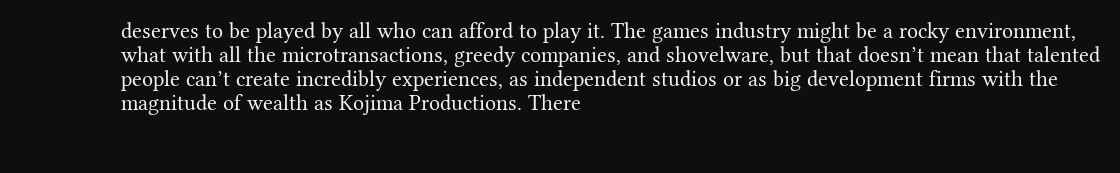deserves to be played by all who can afford to play it. The games industry might be a rocky environment, what with all the microtransactions, greedy companies, and shovelware, but that doesn’t mean that talented people can’t create incredibly experiences, as independent studios or as big development firms with the magnitude of wealth as Kojima Productions. There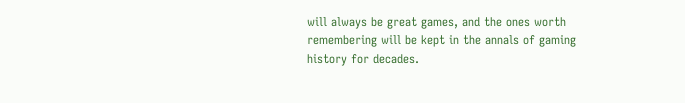will always be great games, and the ones worth remembering will be kept in the annals of gaming history for decades.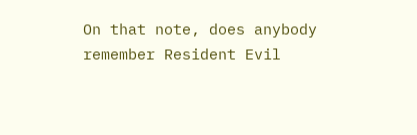On that note, does anybody remember Resident Evil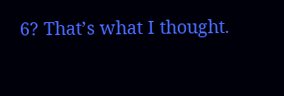6? That’s what I thought.